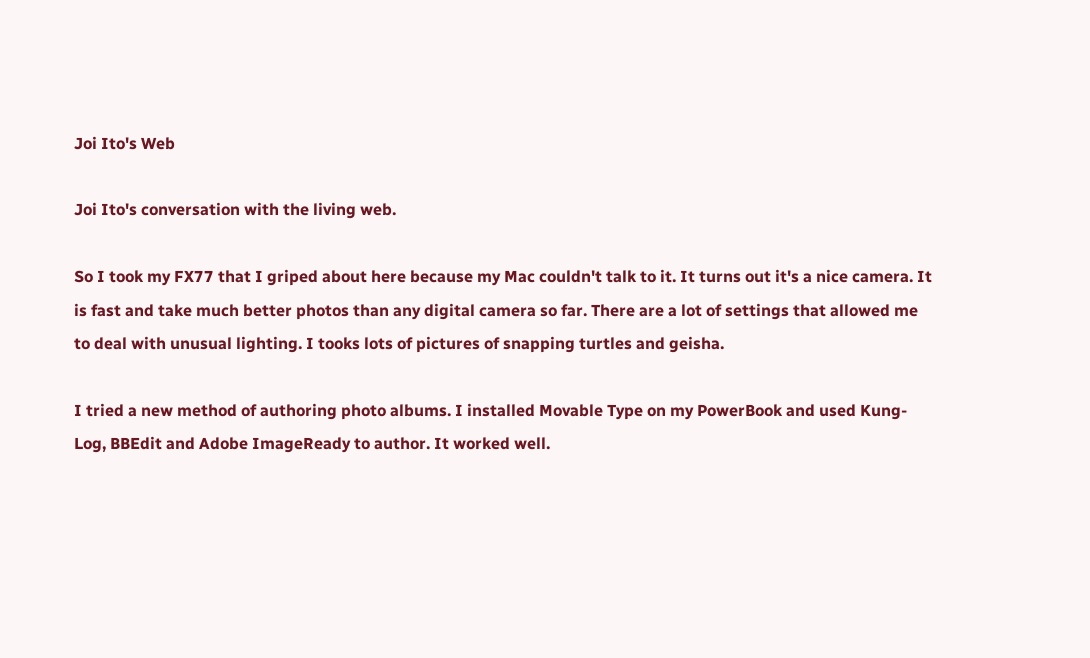Joi Ito's Web

Joi Ito's conversation with the living web.

So I took my FX77 that I griped about here because my Mac couldn't talk to it. It turns out it's a nice camera. It is fast and take much better photos than any digital camera so far. There are a lot of settings that allowed me to deal with unusual lighting. I tooks lots of pictures of snapping turtles and geisha.

I tried a new method of authoring photo albums. I installed Movable Type on my PowerBook and used Kung-Log, BBEdit and Adobe ImageReady to author. It worked well.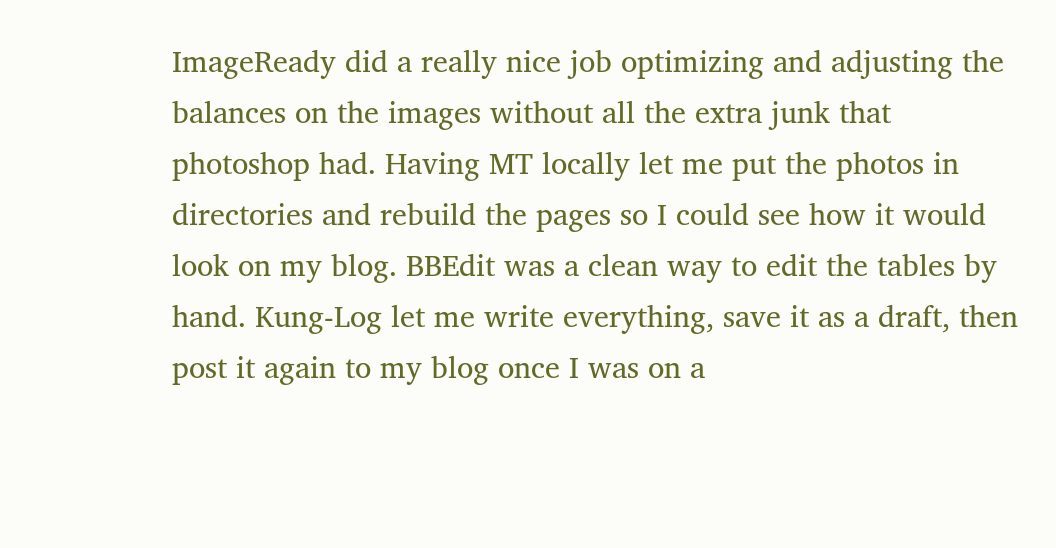ImageReady did a really nice job optimizing and adjusting the balances on the images without all the extra junk that photoshop had. Having MT locally let me put the photos in directories and rebuild the pages so I could see how it would look on my blog. BBEdit was a clean way to edit the tables by hand. Kung-Log let me write everything, save it as a draft, then post it again to my blog once I was on a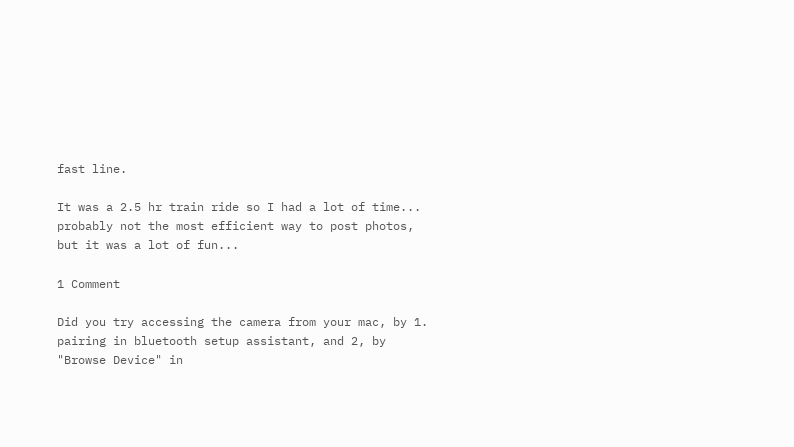fast line.

It was a 2.5 hr train ride so I had a lot of time... probably not the most efficient way to post photos, but it was a lot of fun...

1 Comment

Did you try accessing the camera from your mac, by 1. pairing in bluetooth setup assistant, and 2, by "Browse Device" in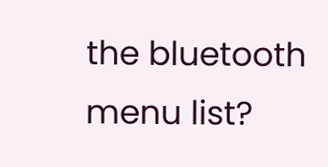the bluetooth menu list?